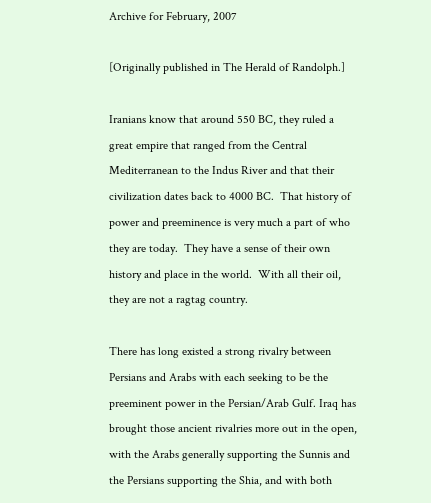Archive for February, 2007

[Originally published in The Herald of Randolph.]

Iranians know that around 550 BC, they ruled a great empire that ranged from the Central Mediterranean to the Indus River and that their civilization dates back to 4000 BC.  That history of power and preeminence is very much a part of who they are today.  They have a sense of their own history and place in the world.  With all their oil, they are not a ragtag country.

There has long existed a strong rivalry between Persians and Arabs with each seeking to be the preeminent power in the Persian/Arab Gulf. Iraq has brought those ancient rivalries more out in the open, with the Arabs generally supporting the Sunnis and the Persians supporting the Shia, and with both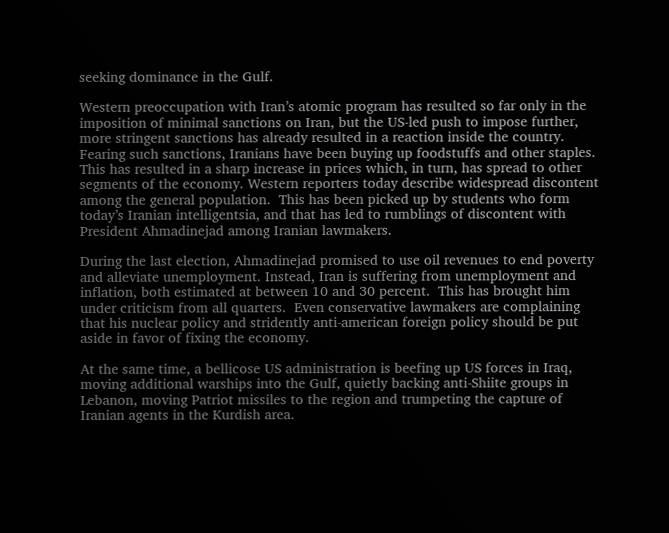seeking dominance in the Gulf.

Western preoccupation with Iran’s atomic program has resulted so far only in the imposition of minimal sanctions on Iran, but the US-led push to impose further, more stringent sanctions has already resulted in a reaction inside the country.  Fearing such sanctions, Iranians have been buying up foodstuffs and other staples.  This has resulted in a sharp increase in prices which, in turn, has spread to other segments of the economy. Western reporters today describe widespread discontent among the general population.  This has been picked up by students who form today’s Iranian intelligentsia, and that has led to rumblings of discontent with President Ahmadinejad among Iranian lawmakers.

During the last election, Ahmadinejad promised to use oil revenues to end poverty and alleviate unemployment. Instead, Iran is suffering from unemployment and inflation, both estimated at between 10 and 30 percent.  This has brought him under criticism from all quarters.  Even conservative lawmakers are complaining that his nuclear policy and stridently anti-american foreign policy should be put aside in favor of fixing the economy.

At the same time, a bellicose US administration is beefing up US forces in Iraq, moving additional warships into the Gulf, quietly backing anti-Shiite groups in Lebanon, moving Patriot missiles to the region and trumpeting the capture of Iranian agents in the Kurdish area.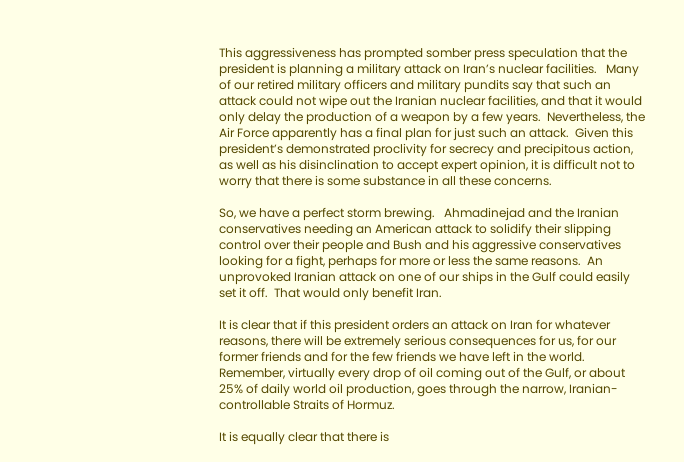This aggressiveness has prompted somber press speculation that the president is planning a military attack on Iran’s nuclear facilities.   Many of our retired military officers and military pundits say that such an attack could not wipe out the Iranian nuclear facilities, and that it would only delay the production of a weapon by a few years.  Nevertheless, the Air Force apparently has a final plan for just such an attack.  Given this president’s demonstrated proclivity for secrecy and precipitous action, as well as his disinclination to accept expert opinion, it is difficult not to worry that there is some substance in all these concerns.

So, we have a perfect storm brewing.   Ahmadinejad and the Iranian conservatives needing an American attack to solidify their slipping control over their people and Bush and his aggressive conservatives looking for a fight, perhaps for more or less the same reasons.  An unprovoked Iranian attack on one of our ships in the Gulf could easily set it off.  That would only benefit Iran.

It is clear that if this president orders an attack on Iran for whatever reasons, there will be extremely serious consequences for us, for our former friends and for the few friends we have left in the world.  Remember, virtually every drop of oil coming out of the Gulf, or about 25% of daily world oil production, goes through the narrow, Iranian-controllable Straits of Hormuz.

It is equally clear that there is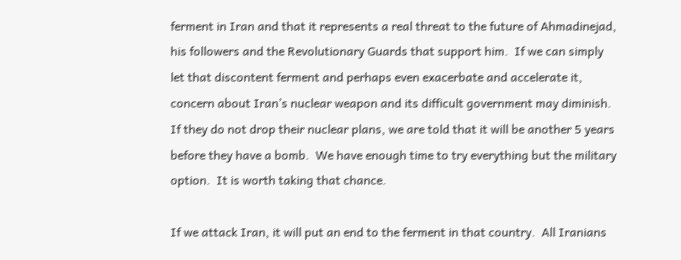ferment in Iran and that it represents a real threat to the future of Ahmadinejad, his followers and the Revolutionary Guards that support him.  If we can simply let that discontent ferment and perhaps even exacerbate and accelerate it, concern about Iran’s nuclear weapon and its difficult government may diminish.  If they do not drop their nuclear plans, we are told that it will be another 5 years before they have a bomb.  We have enough time to try everything but the military option.  It is worth taking that chance.

If we attack Iran, it will put an end to the ferment in that country.  All Iranians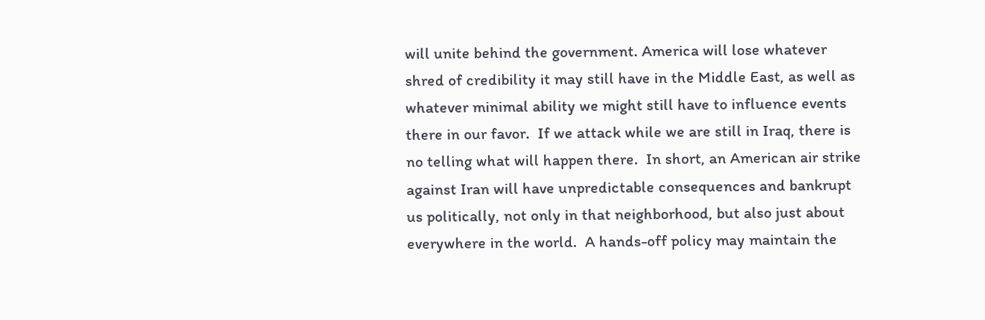will unite behind the government. America will lose whatever shred of credibility it may still have in the Middle East, as well as whatever minimal ability we might still have to influence events there in our favor.  If we attack while we are still in Iraq, there is no telling what will happen there.  In short, an American air strike against Iran will have unpredictable consequences and bankrupt us politically, not only in that neighborhood, but also just about everywhere in the world.  A hands-off policy may maintain the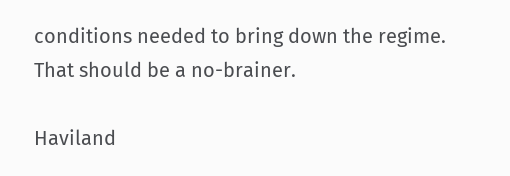conditions needed to bring down the regime.  That should be a no-brainer.

Haviland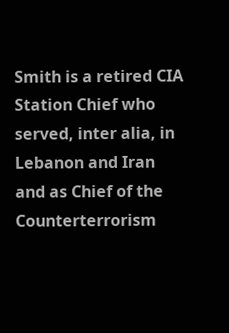Smith is a retired CIA Station Chief who served, inter alia, in Lebanon and Iran and as Chief of the Counterterrorism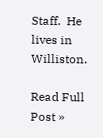Staff.  He lives in Williston.

Read Full Post »